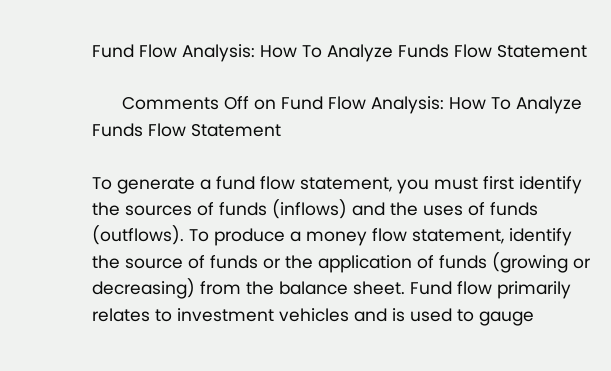Fund Flow Analysis: How To Analyze Funds Flow Statement

      Comments Off on Fund Flow Analysis: How To Analyze Funds Flow Statement

To generate a fund flow statement, you must first identify the sources of funds (inflows) and the uses of funds (outflows). To produce a money flow statement, identify the source of funds or the application of funds (growing or decreasing) from the balance sheet. Fund flow primarily relates to investment vehicles and is used to gauge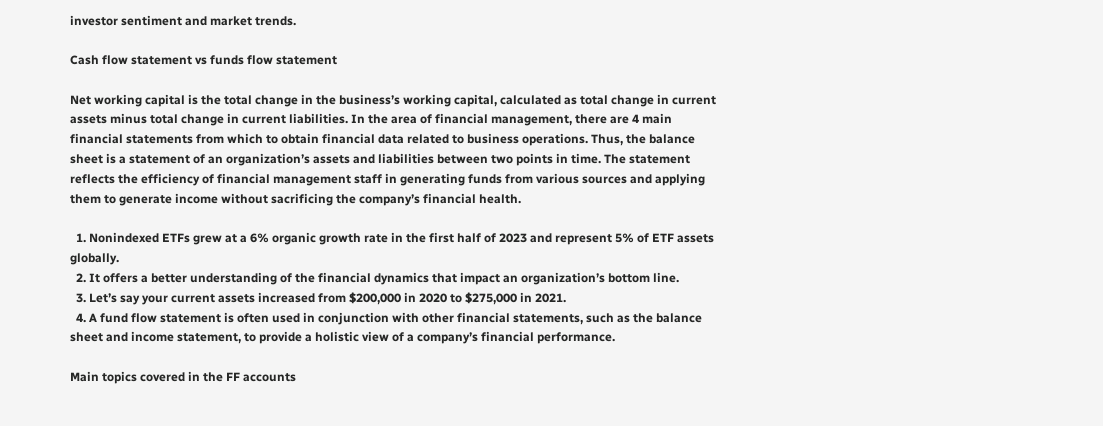investor sentiment and market trends.

Cash flow statement vs funds flow statement

Net working capital is the total change in the business’s working capital, calculated as total change in current assets minus total change in current liabilities. In the area of financial management, there are 4 main financial statements from which to obtain financial data related to business operations. Thus, the balance sheet is a statement of an organization’s assets and liabilities between two points in time. The statement reflects the efficiency of financial management staff in generating funds from various sources and applying them to generate income without sacrificing the company’s financial health.

  1. Nonindexed ETFs grew at a 6% organic growth rate in the first half of 2023 and represent 5% of ETF assets globally.
  2. It offers a better understanding of the financial dynamics that impact an organization’s bottom line.
  3. Let’s say your current assets increased from $200,000 in 2020 to $275,000 in 2021.
  4. A fund flow statement is often used in conjunction with other financial statements, such as the balance sheet and income statement, to provide a holistic view of a company’s financial performance.

Main topics covered in the FF accounts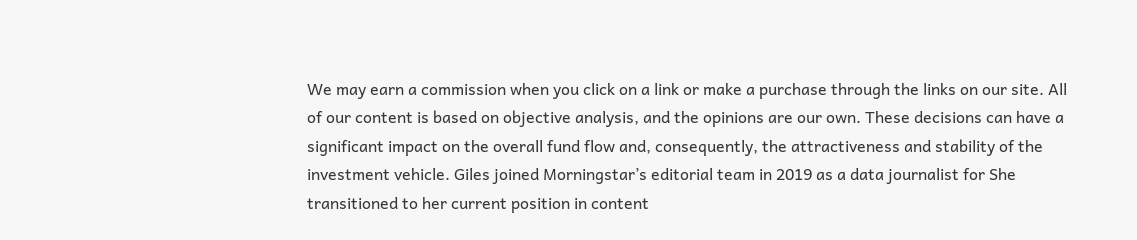We may earn a commission when you click on a link or make a purchase through the links on our site. All of our content is based on objective analysis, and the opinions are our own. These decisions can have a significant impact on the overall fund flow and, consequently, the attractiveness and stability of the investment vehicle. Giles joined Morningstar’s editorial team in 2019 as a data journalist for She transitioned to her current position in content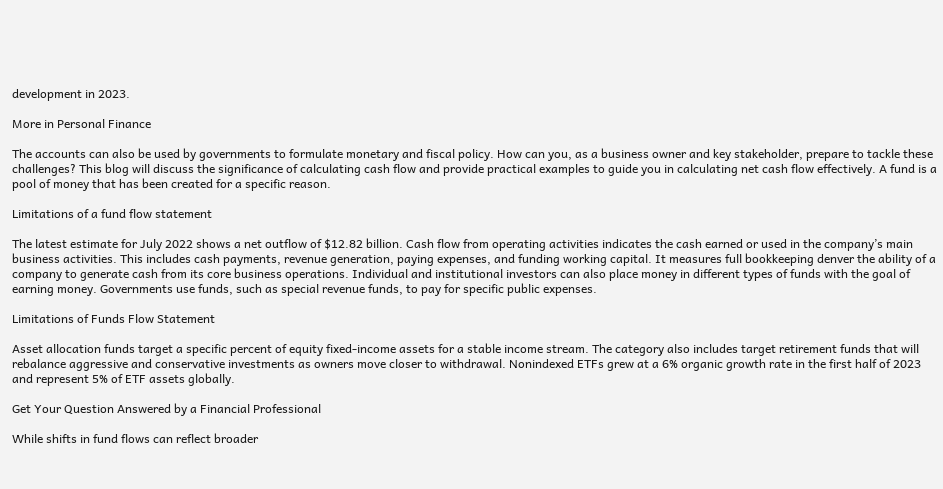development in 2023.

More in Personal Finance

The accounts can also be used by governments to formulate monetary and fiscal policy. How can you, as a business owner and key stakeholder, prepare to tackle these challenges? This blog will discuss the significance of calculating cash flow and provide practical examples to guide you in calculating net cash flow effectively. A fund is a pool of money that has been created for a specific reason.

Limitations of a fund flow statement

The latest estimate for July 2022 shows a net outflow of $12.82 billion. Cash flow from operating activities indicates the cash earned or used in the company’s main business activities. This includes cash payments, revenue generation, paying expenses, and funding working capital. It measures full bookkeeping denver the ability of a company to generate cash from its core business operations. Individual and institutional investors can also place money in different types of funds with the goal of earning money. Governments use funds, such as special revenue funds, to pay for specific public expenses.

Limitations of Funds Flow Statement

Asset allocation funds target a specific percent of equity fixed-income assets for a stable income stream. The category also includes target retirement funds that will rebalance aggressive and conservative investments as owners move closer to withdrawal. Nonindexed ETFs grew at a 6% organic growth rate in the first half of 2023 and represent 5% of ETF assets globally.

Get Your Question Answered by a Financial Professional

While shifts in fund flows can reflect broader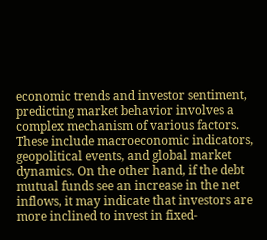economic trends and investor sentiment, predicting market behavior involves a complex mechanism of various factors. These include macroeconomic indicators, geopolitical events, and global market dynamics. On the other hand, if the debt mutual funds see an increase in the net inflows, it may indicate that investors are more inclined to invest in fixed-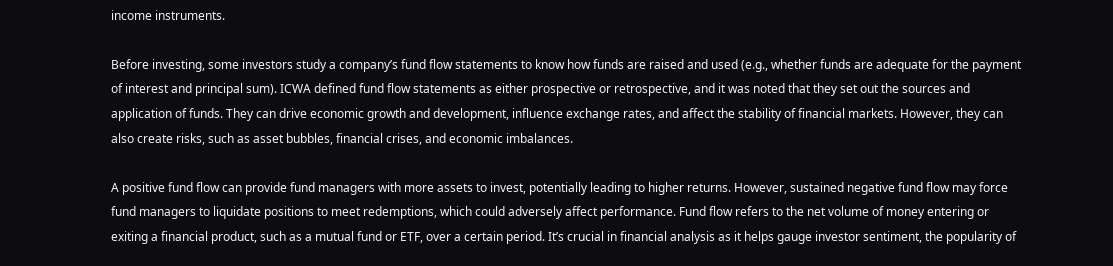income instruments.

Before investing, some investors study a company’s fund flow statements to know how funds are raised and used (e.g., whether funds are adequate for the payment of interest and principal sum). ICWA defined fund flow statements as either prospective or retrospective, and it was noted that they set out the sources and application of funds. They can drive economic growth and development, influence exchange rates, and affect the stability of financial markets. However, they can also create risks, such as asset bubbles, financial crises, and economic imbalances.

A positive fund flow can provide fund managers with more assets to invest, potentially leading to higher returns. However, sustained negative fund flow may force fund managers to liquidate positions to meet redemptions, which could adversely affect performance. Fund flow refers to the net volume of money entering or exiting a financial product, such as a mutual fund or ETF, over a certain period. It’s crucial in financial analysis as it helps gauge investor sentiment, the popularity of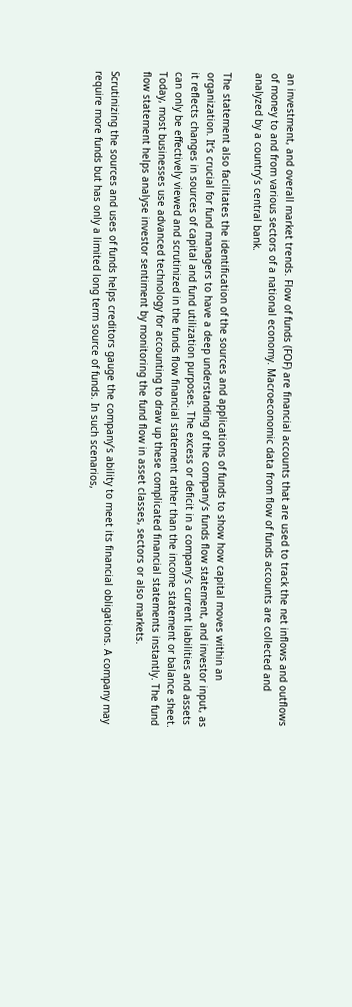an investment, and overall market trends. Flow of funds (FOF) are financial accounts that are used to track the net inflows and outflows of money to and from various sectors of a national economy. Macroeconomic data from flow of funds accounts are collected and analyzed by a country’s central bank.

The statement also facilitates the identification of the sources and applications of funds to show how capital moves within an organization. It’s crucial for fund managers to have a deep understanding of the company’s funds flow statement, and investor input, as it reflects changes in sources of capital and fund utilization purposes. The excess or deficit in a company’s current liabilities and assets can only be effectively viewed and scrutinized in the funds flow financial statement rather than the income statement or balance sheet. Today, most businesses use advanced technology for accounting to draw up these complicated financial statements instantly. The fund flow statement helps analyse investor sentiment by monitoring the fund flow in asset classes, sectors or also markets.

Scrutinizing the sources and uses of funds helps creditors gauge the company’s ability to meet its financial obligations. A company may require more funds but has only a limited long term source of funds. In such scenarios,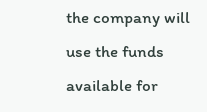the company will use the funds available for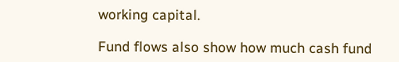working capital.

Fund flows also show how much cash fund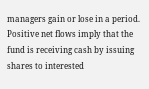managers gain or lose in a period. Positive net flows imply that the fund is receiving cash by issuing shares to interested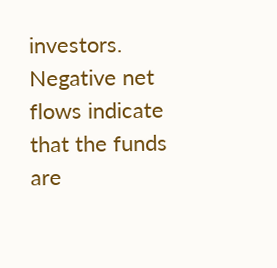investors. Negative net flows indicate that the funds are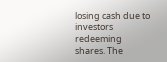losing cash due to investors redeeming shares. The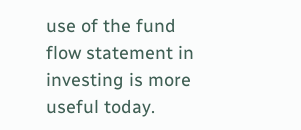use of the fund flow statement in investing is more useful today.